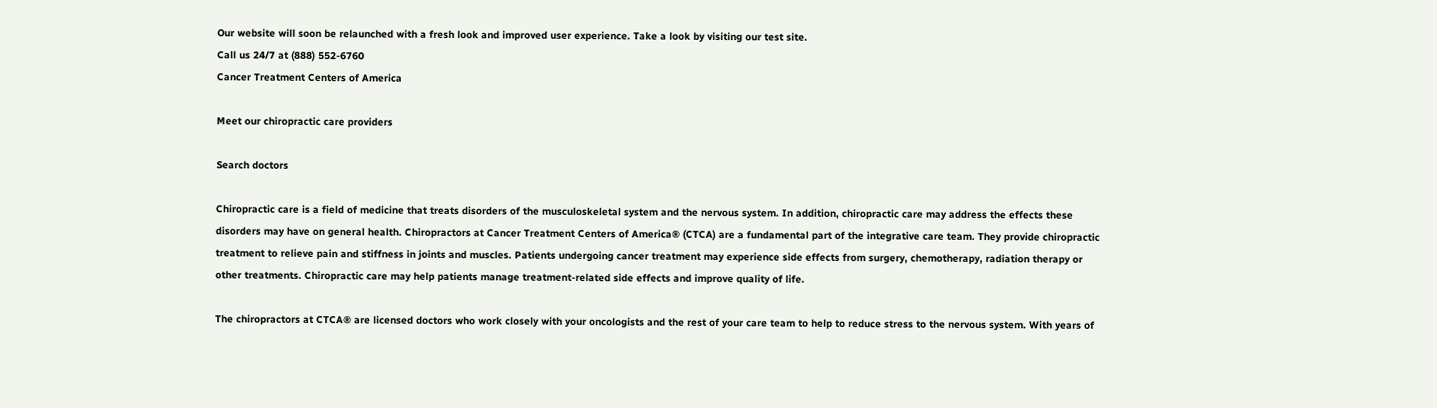Our website will soon be relaunched with a fresh look and improved user experience. Take a look by visiting our test site.
Call us 24/7 at (888) 552-6760
Cancer Treatment Centers of America

Meet our chiropractic care providers

Search doctors

Chiropractic care is a field of medicine that treats disorders of the musculoskeletal system and the nervous system. In addition, chiropractic care may address the effects these disorders may have on general health. Chiropractors at Cancer Treatment Centers of America® (CTCA) are a fundamental part of the integrative care team. They provide chiropractic treatment to relieve pain and stiffness in joints and muscles. Patients undergoing cancer treatment may experience side effects from surgery, chemotherapy, radiation therapy or other treatments. Chiropractic care may help patients manage treatment-related side effects and improve quality of life.

The chiropractors at CTCA® are licensed doctors who work closely with your oncologists and the rest of your care team to help to reduce stress to the nervous system. With years of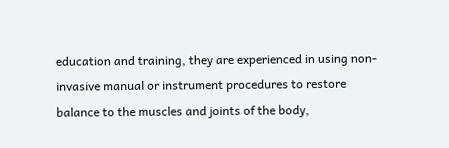education and training, they are experienced in using non-invasive manual or instrument procedures to restore balance to the muscles and joints of the body,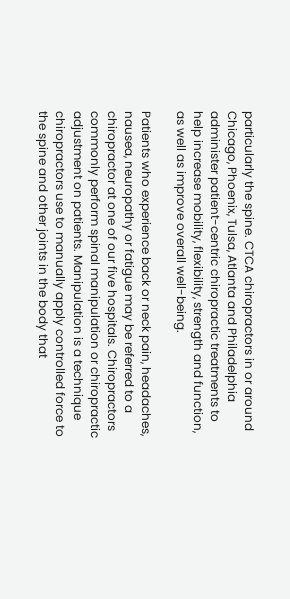particularly the spine. CTCA chiropractors in or around Chicago, Phoenix, Tulsa, Atlanta and Philadelphia administer patient-centric chiropractic treatments to help increase mobility, flexibility, strength and function, as well as improve overall well-being.

Patients who experience back or neck pain, headaches, nausea, neuropathy or fatigue may be referred to a chiropractor at one of our five hospitals. Chiropractors commonly perform spinal manipulation or chiropractic adjustment on patients. Manipulation is a technique chiropractors use to manually apply controlled force to the spine and other joints in the body that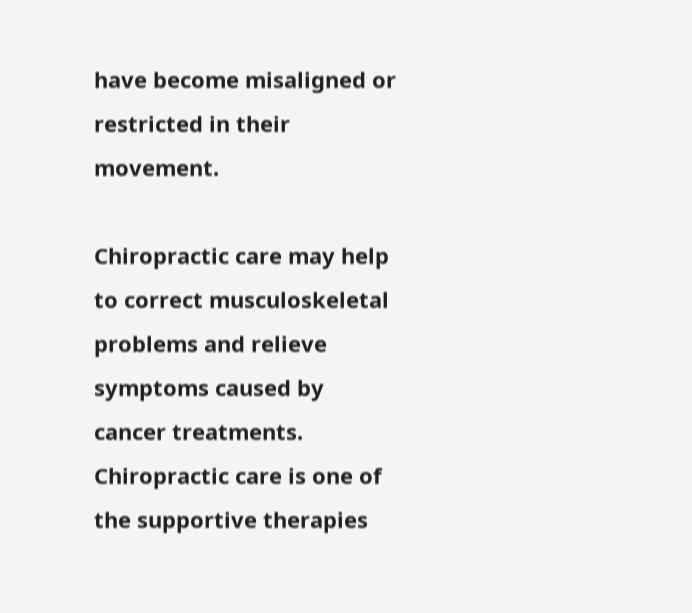have become misaligned or restricted in their movement.

Chiropractic care may help to correct musculoskeletal problems and relieve symptoms caused by cancer treatments. Chiropractic care is one of the supportive therapies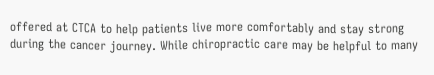offered at CTCA to help patients live more comfortably and stay strong during the cancer journey. While chiropractic care may be helpful to many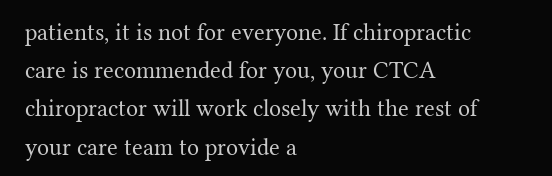patients, it is not for everyone. If chiropractic care is recommended for you, your CTCA chiropractor will work closely with the rest of your care team to provide a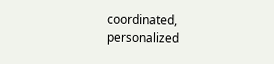coordinated, personalized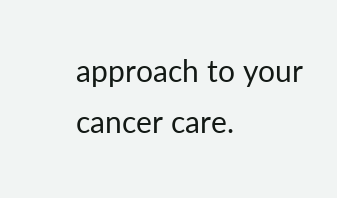approach to your cancer care.